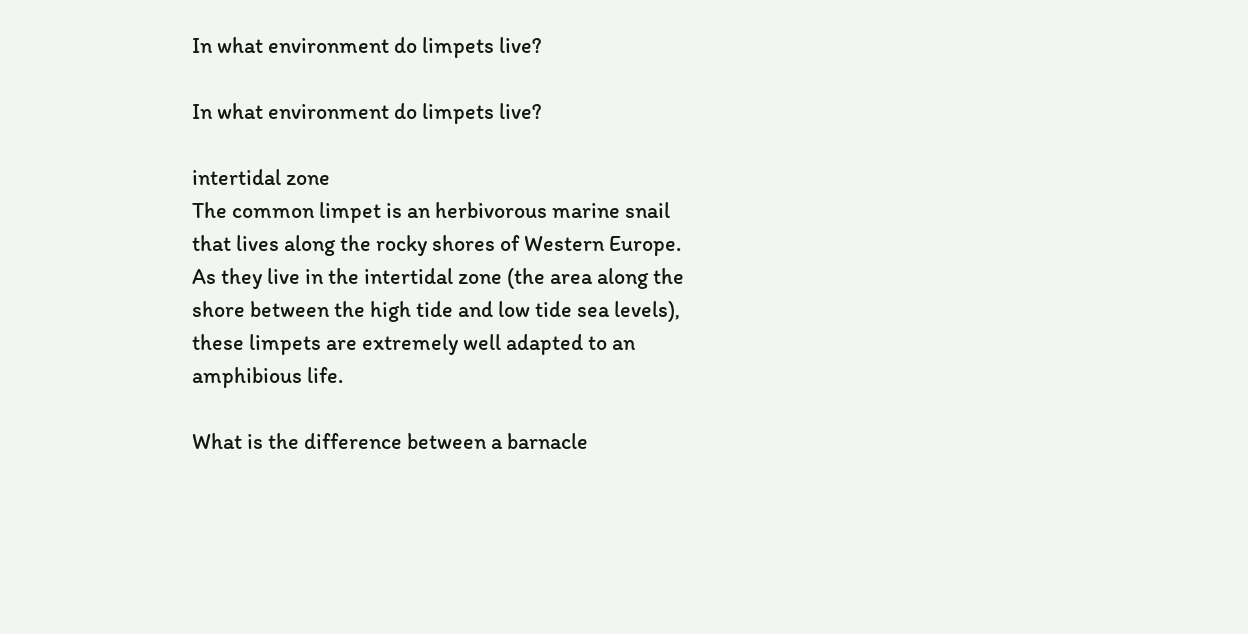In what environment do limpets live?

In what environment do limpets live?

intertidal zone
The common limpet is an herbivorous marine snail that lives along the rocky shores of Western Europe. As they live in the intertidal zone (the area along the shore between the high tide and low tide sea levels), these limpets are extremely well adapted to an amphibious life.

What is the difference between a barnacle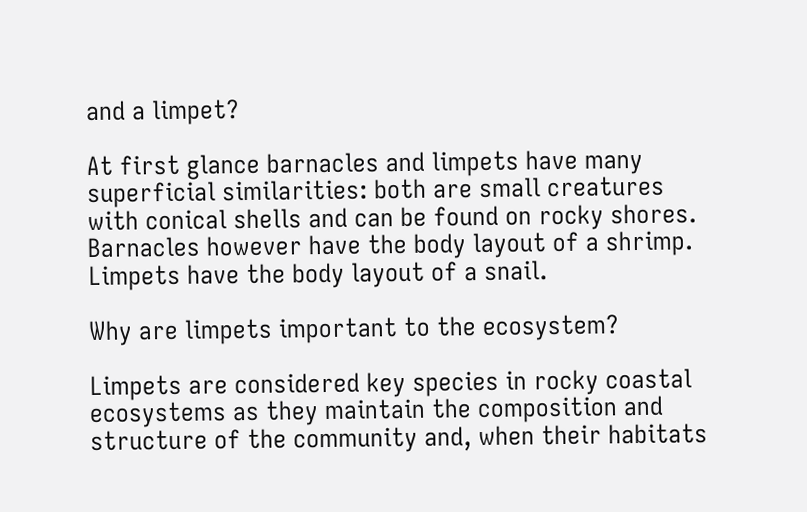and a limpet?

At first glance barnacles and limpets have many superficial similarities: both are small creatures with conical shells and can be found on rocky shores. Barnacles however have the body layout of a shrimp. Limpets have the body layout of a snail.

Why are limpets important to the ecosystem?

Limpets are considered key species in rocky coastal ecosystems as they maintain the composition and structure of the community and, when their habitats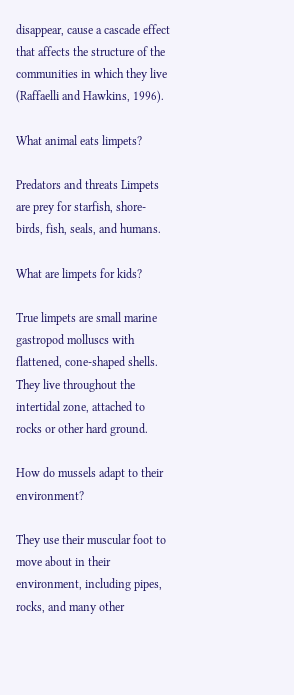disappear, cause a cascade effect that affects the structure of the communities in which they live (Raffaelli and Hawkins, 1996).

What animal eats limpets?

Predators and threats Limpets are prey for starfish, shore-birds, fish, seals, and humans.

What are limpets for kids?

True limpets are small marine gastropod molluscs with flattened, cone-shaped shells. They live throughout the intertidal zone, attached to rocks or other hard ground.

How do mussels adapt to their environment?

They use their muscular foot to move about in their environment, including pipes, rocks, and many other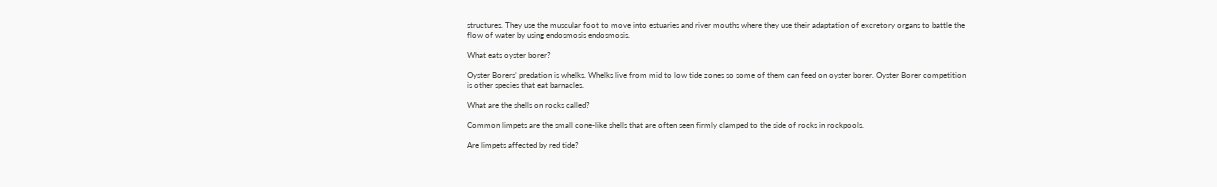structures. They use the muscular foot to move into estuaries and river mouths where they use their adaptation of excretory organs to battle the flow of water by using endosmosis endosmosis.

What eats oyster borer?

Oyster Borers’ predation is whelks. Whelks live from mid to low tide zones so some of them can feed on oyster borer. Oyster Borer competition is other species that eat barnacles.

What are the shells on rocks called?

Common limpets are the small cone-like shells that are often seen firmly clamped to the side of rocks in rockpools.

Are limpets affected by red tide?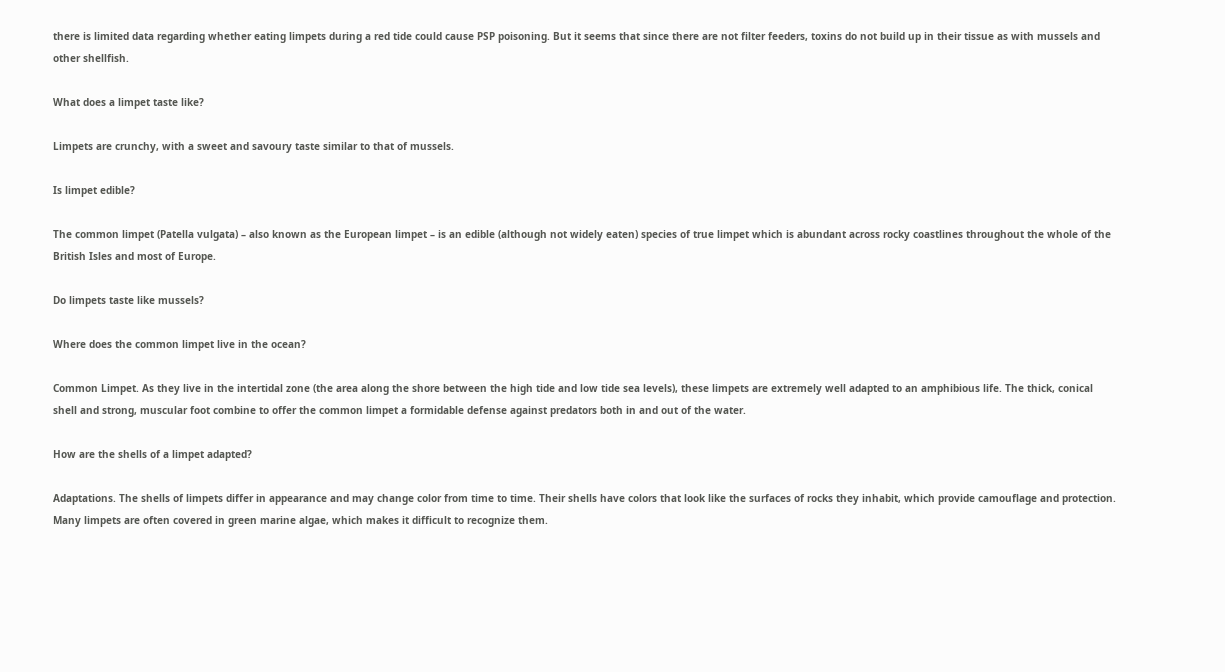there is limited data regarding whether eating limpets during a red tide could cause PSP poisoning. But it seems that since there are not filter feeders, toxins do not build up in their tissue as with mussels and other shellfish.

What does a limpet taste like?

Limpets are crunchy, with a sweet and savoury taste similar to that of mussels.

Is limpet edible?

The common limpet (Patella vulgata) – also known as the European limpet – is an edible (although not widely eaten) species of true limpet which is abundant across rocky coastlines throughout the whole of the British Isles and most of Europe.

Do limpets taste like mussels?

Where does the common limpet live in the ocean?

Common Limpet. As they live in the intertidal zone (the area along the shore between the high tide and low tide sea levels), these limpets are extremely well adapted to an amphibious life. The thick, conical shell and strong, muscular foot combine to offer the common limpet a formidable defense against predators both in and out of the water.

How are the shells of a limpet adapted?

Adaptations. The shells of limpets differ in appearance and may change color from time to time. Their shells have colors that look like the surfaces of rocks they inhabit, which provide camouflage and protection. Many limpets are often covered in green marine algae, which makes it difficult to recognize them.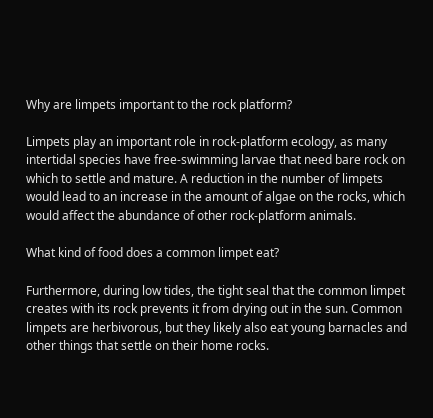Why are limpets important to the rock platform?

Limpets play an important role in rock-platform ecology, as many intertidal species have free-swimming larvae that need bare rock on which to settle and mature. A reduction in the number of limpets would lead to an increase in the amount of algae on the rocks, which would affect the abundance of other rock-platform animals.

What kind of food does a common limpet eat?

Furthermore, during low tides, the tight seal that the common limpet creates with its rock prevents it from drying out in the sun. Common limpets are herbivorous, but they likely also eat young barnacles and other things that settle on their home rocks.